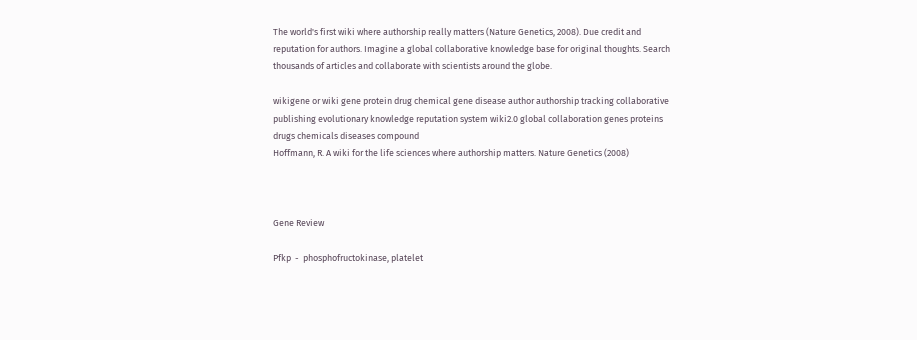The world's first wiki where authorship really matters (Nature Genetics, 2008). Due credit and reputation for authors. Imagine a global collaborative knowledge base for original thoughts. Search thousands of articles and collaborate with scientists around the globe.

wikigene or wiki gene protein drug chemical gene disease author authorship tracking collaborative publishing evolutionary knowledge reputation system wiki2.0 global collaboration genes proteins drugs chemicals diseases compound
Hoffmann, R. A wiki for the life sciences where authorship matters. Nature Genetics (2008)



Gene Review

Pfkp  -  phosphofructokinase, platelet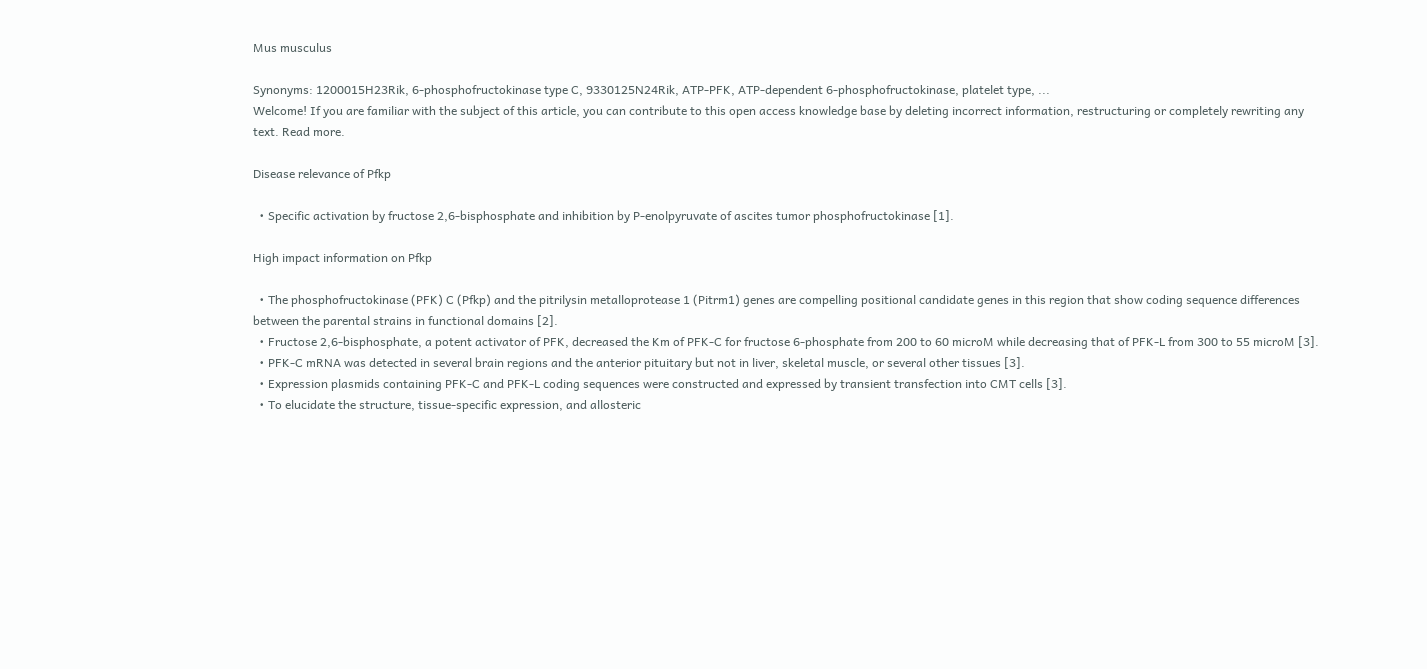Mus musculus

Synonyms: 1200015H23Rik, 6-phosphofructokinase type C, 9330125N24Rik, ATP-PFK, ATP-dependent 6-phosphofructokinase, platelet type, ...
Welcome! If you are familiar with the subject of this article, you can contribute to this open access knowledge base by deleting incorrect information, restructuring or completely rewriting any text. Read more.

Disease relevance of Pfkp

  • Specific activation by fructose 2,6-bisphosphate and inhibition by P-enolpyruvate of ascites tumor phosphofructokinase [1].

High impact information on Pfkp

  • The phosphofructokinase (PFK) C (Pfkp) and the pitrilysin metalloprotease 1 (Pitrm1) genes are compelling positional candidate genes in this region that show coding sequence differences between the parental strains in functional domains [2].
  • Fructose 2,6-bisphosphate, a potent activator of PFK, decreased the Km of PFK-C for fructose 6-phosphate from 200 to 60 microM while decreasing that of PFK-L from 300 to 55 microM [3].
  • PFK-C mRNA was detected in several brain regions and the anterior pituitary but not in liver, skeletal muscle, or several other tissues [3].
  • Expression plasmids containing PFK-C and PFK-L coding sequences were constructed and expressed by transient transfection into CMT cells [3].
  • To elucidate the structure, tissue-specific expression, and allosteric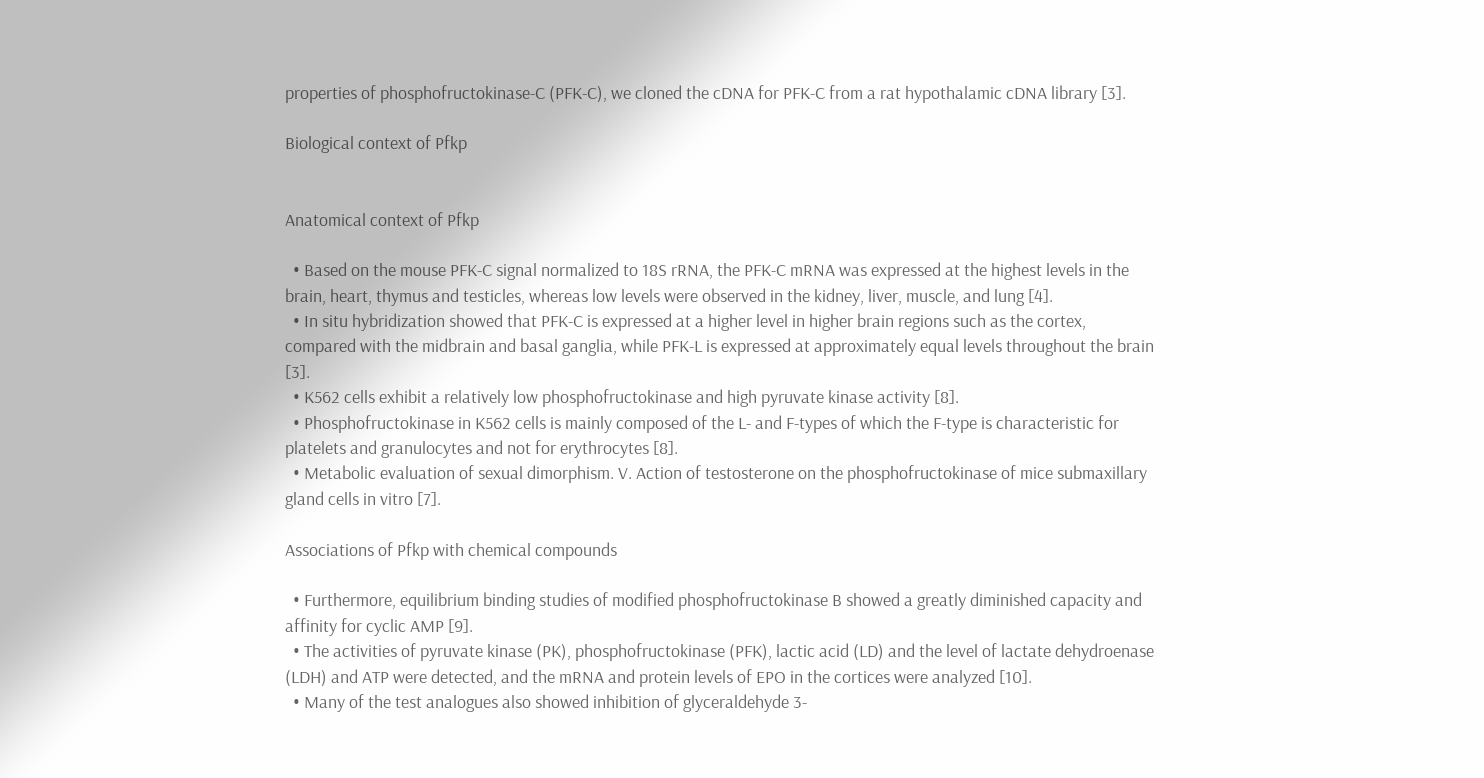properties of phosphofructokinase-C (PFK-C), we cloned the cDNA for PFK-C from a rat hypothalamic cDNA library [3].

Biological context of Pfkp


Anatomical context of Pfkp

  • Based on the mouse PFK-C signal normalized to 18S rRNA, the PFK-C mRNA was expressed at the highest levels in the brain, heart, thymus and testicles, whereas low levels were observed in the kidney, liver, muscle, and lung [4].
  • In situ hybridization showed that PFK-C is expressed at a higher level in higher brain regions such as the cortex, compared with the midbrain and basal ganglia, while PFK-L is expressed at approximately equal levels throughout the brain [3].
  • K562 cells exhibit a relatively low phosphofructokinase and high pyruvate kinase activity [8].
  • Phosphofructokinase in K562 cells is mainly composed of the L- and F-types of which the F-type is characteristic for platelets and granulocytes and not for erythrocytes [8].
  • Metabolic evaluation of sexual dimorphism. V. Action of testosterone on the phosphofructokinase of mice submaxillary gland cells in vitro [7].

Associations of Pfkp with chemical compounds

  • Furthermore, equilibrium binding studies of modified phosphofructokinase B showed a greatly diminished capacity and affinity for cyclic AMP [9].
  • The activities of pyruvate kinase (PK), phosphofructokinase (PFK), lactic acid (LD) and the level of lactate dehydroenase (LDH) and ATP were detected, and the mRNA and protein levels of EPO in the cortices were analyzed [10].
  • Many of the test analogues also showed inhibition of glyceraldehyde 3-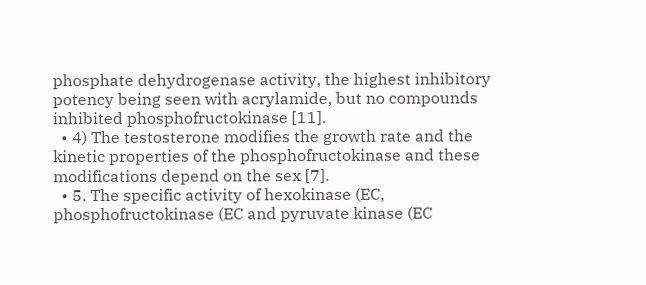phosphate dehydrogenase activity, the highest inhibitory potency being seen with acrylamide, but no compounds inhibited phosphofructokinase [11].
  • 4) The testosterone modifies the growth rate and the kinetic properties of the phosphofructokinase and these modifications depend on the sex [7].
  • 5. The specific activity of hexokinase (EC, phosphofructokinase (EC and pyruvate kinase (EC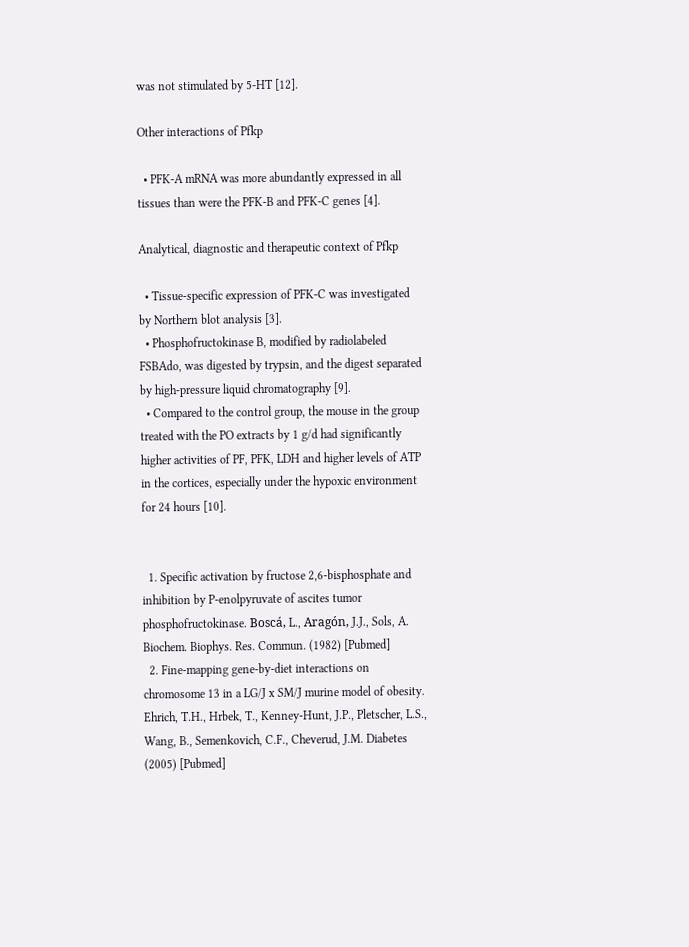was not stimulated by 5-HT [12].

Other interactions of Pfkp

  • PFK-A mRNA was more abundantly expressed in all tissues than were the PFK-B and PFK-C genes [4].

Analytical, diagnostic and therapeutic context of Pfkp

  • Tissue-specific expression of PFK-C was investigated by Northern blot analysis [3].
  • Phosphofructokinase B, modified by radiolabeled FSBAdo, was digested by trypsin, and the digest separated by high-pressure liquid chromatography [9].
  • Compared to the control group, the mouse in the group treated with the PO extracts by 1 g/d had significantly higher activities of PF, PFK, LDH and higher levels of ATP in the cortices, especially under the hypoxic environment for 24 hours [10].


  1. Specific activation by fructose 2,6-bisphosphate and inhibition by P-enolpyruvate of ascites tumor phosphofructokinase. Boscá, L., Aragón, J.J., Sols, A. Biochem. Biophys. Res. Commun. (1982) [Pubmed]
  2. Fine-mapping gene-by-diet interactions on chromosome 13 in a LG/J x SM/J murine model of obesity. Ehrich, T.H., Hrbek, T., Kenney-Hunt, J.P., Pletscher, L.S., Wang, B., Semenkovich, C.F., Cheverud, J.M. Diabetes (2005) [Pubmed]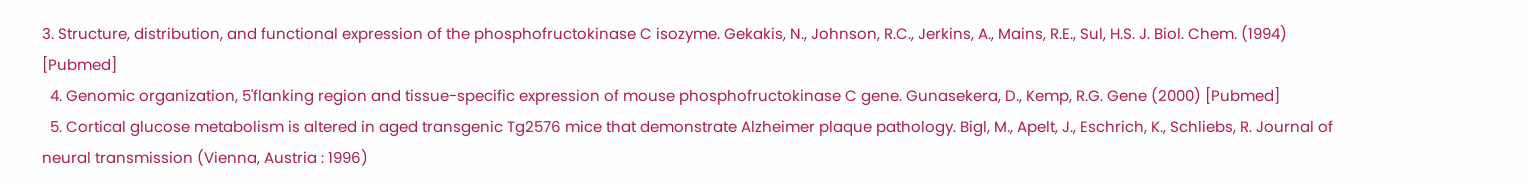3. Structure, distribution, and functional expression of the phosphofructokinase C isozyme. Gekakis, N., Johnson, R.C., Jerkins, A., Mains, R.E., Sul, H.S. J. Biol. Chem. (1994) [Pubmed]
  4. Genomic organization, 5'flanking region and tissue-specific expression of mouse phosphofructokinase C gene. Gunasekera, D., Kemp, R.G. Gene (2000) [Pubmed]
  5. Cortical glucose metabolism is altered in aged transgenic Tg2576 mice that demonstrate Alzheimer plaque pathology. Bigl, M., Apelt, J., Eschrich, K., Schliebs, R. Journal of neural transmission (Vienna, Austria : 1996)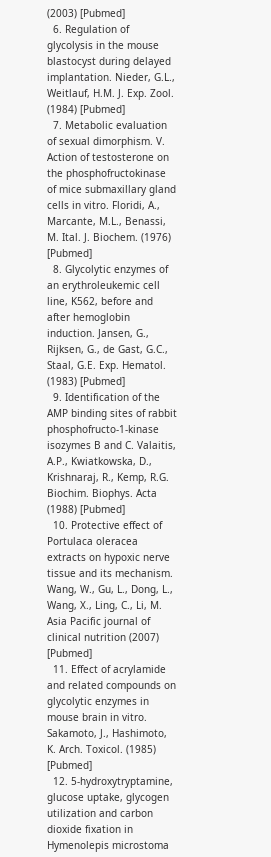(2003) [Pubmed]
  6. Regulation of glycolysis in the mouse blastocyst during delayed implantation. Nieder, G.L., Weitlauf, H.M. J. Exp. Zool. (1984) [Pubmed]
  7. Metabolic evaluation of sexual dimorphism. V. Action of testosterone on the phosphofructokinase of mice submaxillary gland cells in vitro. Floridi, A., Marcante, M.L., Benassi, M. Ital. J. Biochem. (1976) [Pubmed]
  8. Glycolytic enzymes of an erythroleukemic cell line, K562, before and after hemoglobin induction. Jansen, G., Rijksen, G., de Gast, G.C., Staal, G.E. Exp. Hematol. (1983) [Pubmed]
  9. Identification of the AMP binding sites of rabbit phosphofructo-1-kinase isozymes B and C. Valaitis, A.P., Kwiatkowska, D., Krishnaraj, R., Kemp, R.G. Biochim. Biophys. Acta (1988) [Pubmed]
  10. Protective effect of Portulaca oleracea extracts on hypoxic nerve tissue and its mechanism. Wang, W., Gu, L., Dong, L., Wang, X., Ling, C., Li, M. Asia Pacific journal of clinical nutrition (2007) [Pubmed]
  11. Effect of acrylamide and related compounds on glycolytic enzymes in mouse brain in vitro. Sakamoto, J., Hashimoto, K. Arch. Toxicol. (1985) [Pubmed]
  12. 5-hydroxytryptamine, glucose uptake, glycogen utilization and carbon dioxide fixation in Hymenolepis microstoma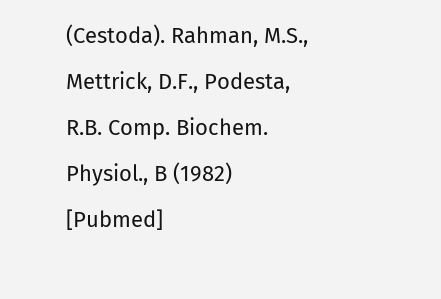(Cestoda). Rahman, M.S., Mettrick, D.F., Podesta, R.B. Comp. Biochem. Physiol., B (1982) [Pubmed]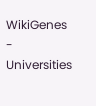WikiGenes - Universities